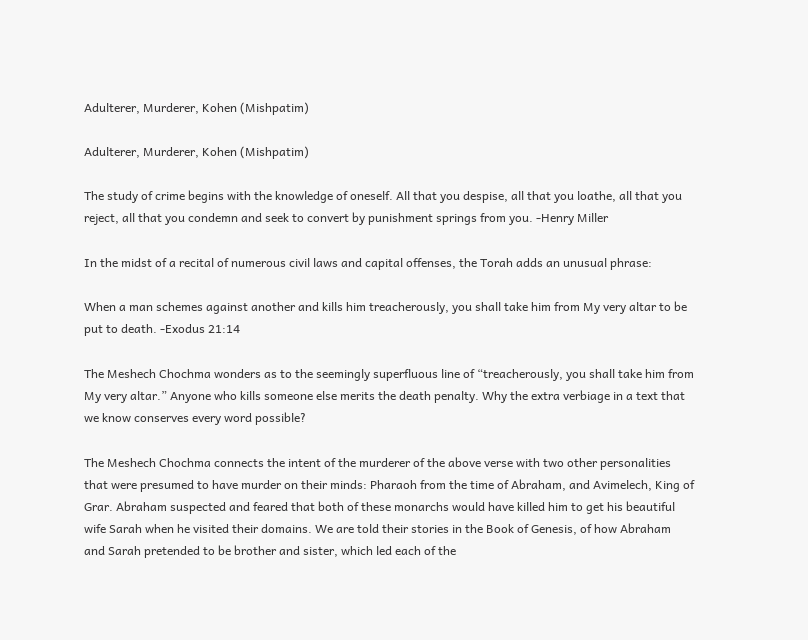Adulterer, Murderer, Kohen (Mishpatim)

Adulterer, Murderer, Kohen (Mishpatim)

The study of crime begins with the knowledge of oneself. All that you despise, all that you loathe, all that you reject, all that you condemn and seek to convert by punishment springs from you. -Henry Miller

In the midst of a recital of numerous civil laws and capital offenses, the Torah adds an unusual phrase:

When a man schemes against another and kills him treacherously, you shall take him from My very altar to be put to death. -Exodus 21:14

The Meshech Chochma wonders as to the seemingly superfluous line of “treacherously, you shall take him from My very altar.” Anyone who kills someone else merits the death penalty. Why the extra verbiage in a text that we know conserves every word possible?

The Meshech Chochma connects the intent of the murderer of the above verse with two other personalities that were presumed to have murder on their minds: Pharaoh from the time of Abraham, and Avimelech, King of Grar. Abraham suspected and feared that both of these monarchs would have killed him to get his beautiful wife Sarah when he visited their domains. We are told their stories in the Book of Genesis, of how Abraham and Sarah pretended to be brother and sister, which led each of the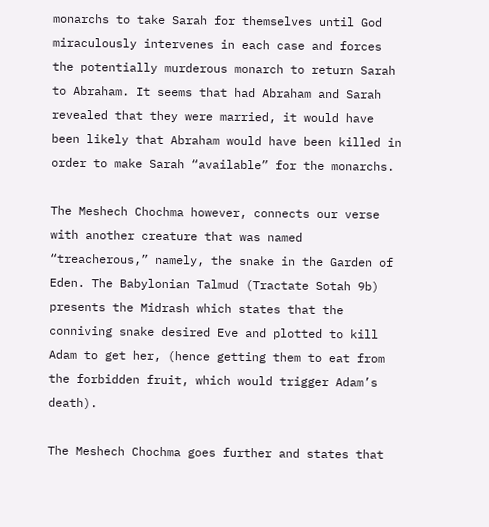monarchs to take Sarah for themselves until God miraculously intervenes in each case and forces the potentially murderous monarch to return Sarah to Abraham. It seems that had Abraham and Sarah revealed that they were married, it would have been likely that Abraham would have been killed in order to make Sarah “available” for the monarchs.

The Meshech Chochma however, connects our verse with another creature that was named “treacherous,” namely, the snake in the Garden of Eden. The Babylonian Talmud (Tractate Sotah 9b) presents the Midrash which states that the conniving snake desired Eve and plotted to kill Adam to get her, (hence getting them to eat from the forbidden fruit, which would trigger Adam’s death).

The Meshech Chochma goes further and states that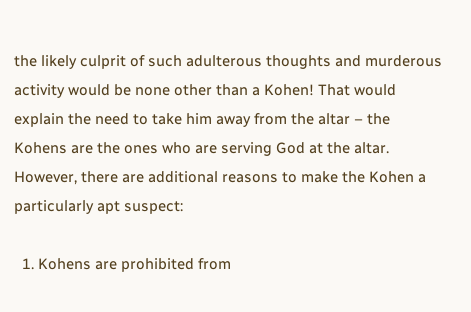the likely culprit of such adulterous thoughts and murderous activity would be none other than a Kohen! That would explain the need to take him away from the altar – the Kohens are the ones who are serving God at the altar. However, there are additional reasons to make the Kohen a particularly apt suspect:

  1. Kohens are prohibited from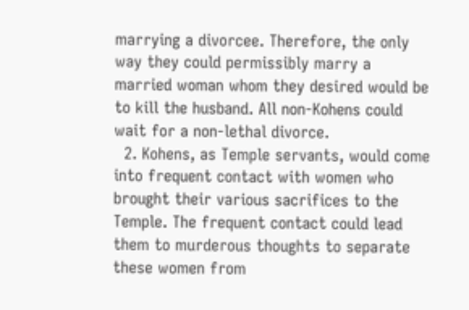marrying a divorcee. Therefore, the only way they could permissibly marry a married woman whom they desired would be to kill the husband. All non-Kohens could wait for a non-lethal divorce.
  2. Kohens, as Temple servants, would come into frequent contact with women who brought their various sacrifices to the Temple. The frequent contact could lead them to murderous thoughts to separate these women from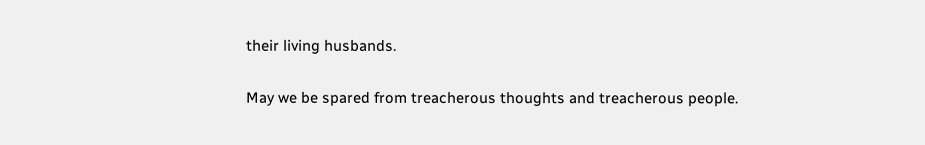their living husbands.

May we be spared from treacherous thoughts and treacherous people.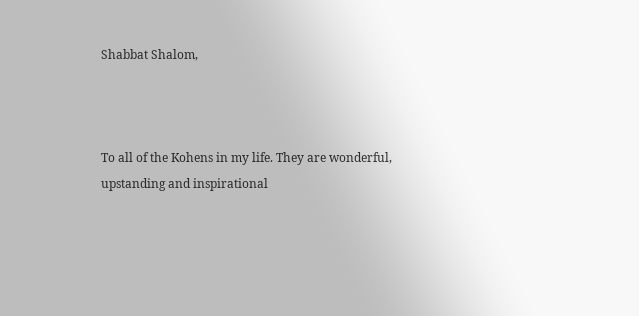Shabbat Shalom,



To all of the Kohens in my life. They are wonderful, upstanding and inspirational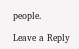people.

Leave a Reply